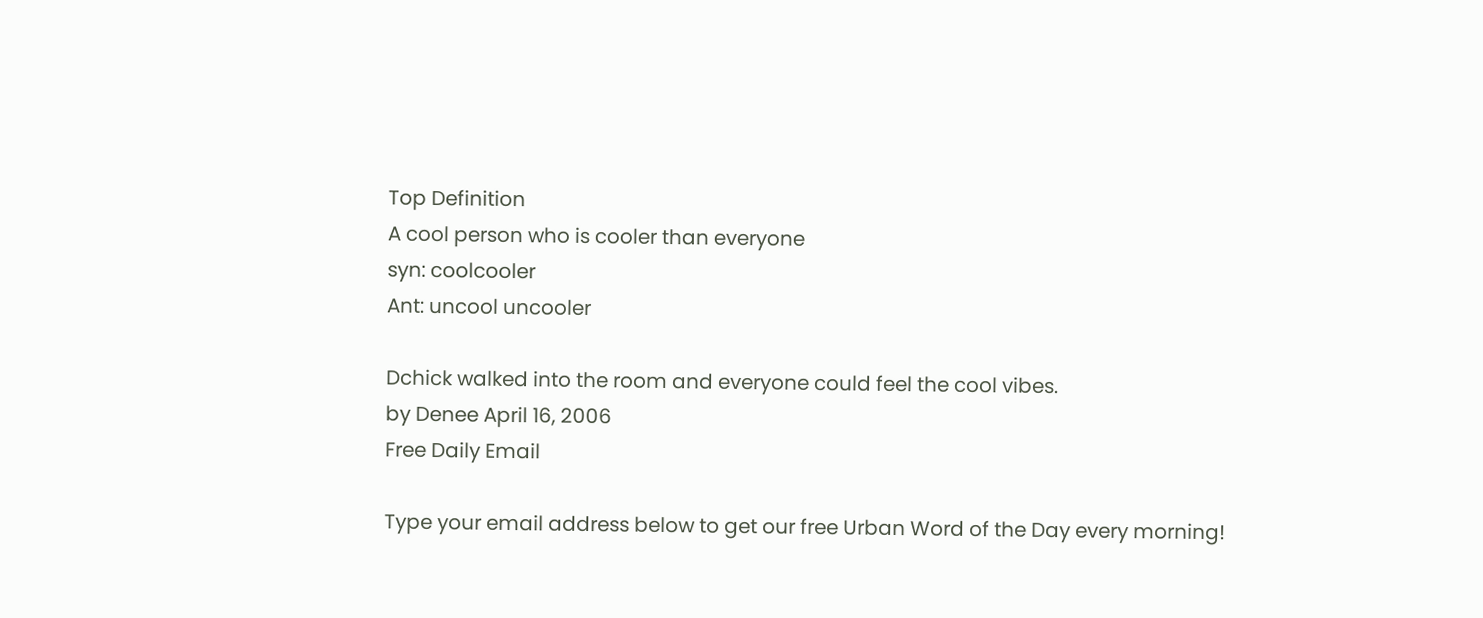Top Definition
A cool person who is cooler than everyone
syn: coolcooler
Ant: uncool uncooler

Dchick walked into the room and everyone could feel the cool vibes.
by Denee April 16, 2006
Free Daily Email

Type your email address below to get our free Urban Word of the Day every morning!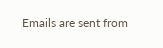Emails are sent from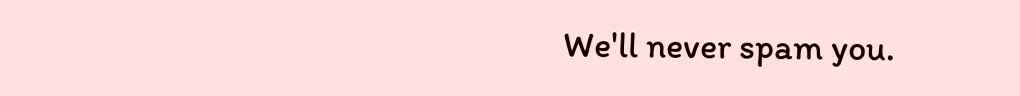We'll never spam you.